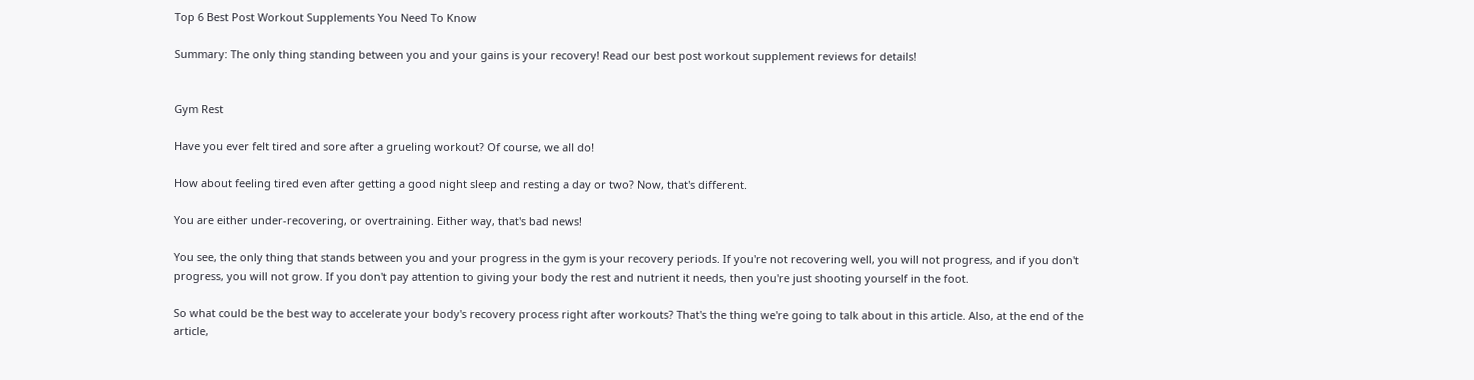Top 6 Best Post Workout Supplements You Need To Know

Summary: The only thing standing between you and your gains is your recovery! Read our best post workout supplement reviews for details!


Gym Rest

Have you ever felt tired and sore after a grueling workout? Of course, we all do!

How about feeling tired even after getting a good night sleep and resting a day or two? Now, that's different.

You are either under-recovering, or overtraining. Either way, that's bad news!

You see, the only thing that stands between you and your progress in the gym is your recovery periods. If you're not recovering well, you will not progress, and if you don't progress, you will not grow. If you don't pay attention to giving your body the rest and nutrient it needs, then you're just shooting yourself in the foot.

So what could be the best way to accelerate your body's recovery process right after workouts? That's the thing we're going to talk about in this article. Also, at the end of the article,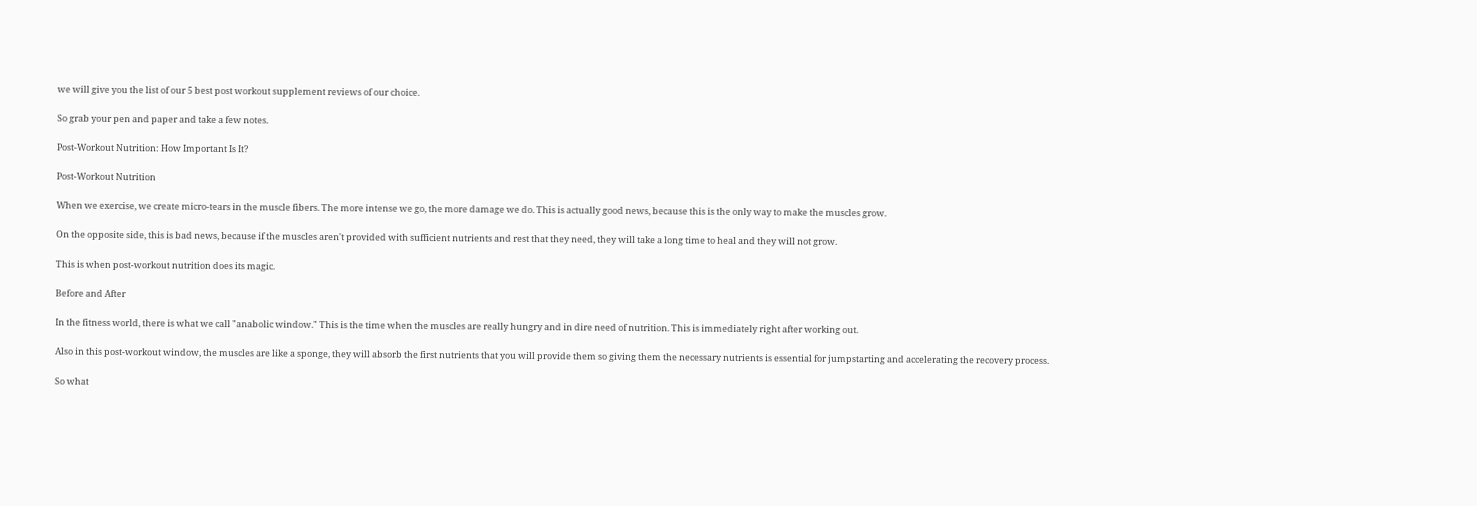we will give you the list of our 5 best post workout supplement reviews of our choice.

So grab your pen and paper and take a few notes.

Post-Workout Nutrition: How Important Is It?

Post-Workout Nutrition

When we exercise, we create micro-tears in the muscle fibers. The more intense we go, the more damage we do. This is actually good news, because this is the only way to make the muscles grow.

On the opposite side, this is bad news, because if the muscles aren't provided with sufficient nutrients and rest that they need, they will take a long time to heal and they will not grow.

This is when post-workout nutrition does its magic.

Before and After

In the fitness world, there is what we call "anabolic window." This is the time when the muscles are really hungry and in dire need of nutrition. This is immediately right after working out.

Also in this post-workout window, the muscles are like a sponge, they will absorb the first nutrients that you will provide them so giving them the necessary nutrients is essential for jumpstarting and accelerating the recovery process.

So what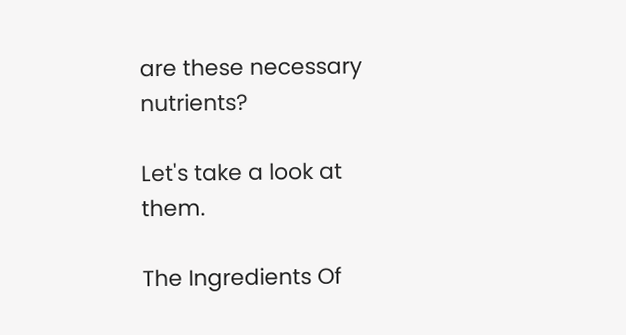are these necessary nutrients?

Let's take a look at them.

The Ingredients Of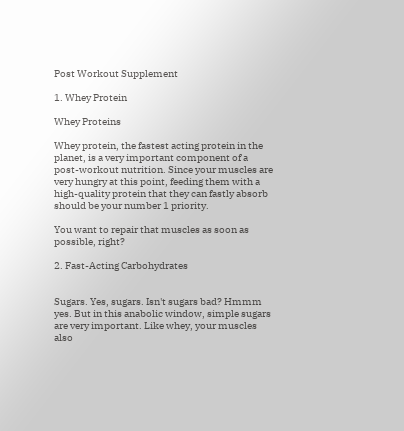Post Workout Supplement

1. Whey Protein

Whey Proteins

Whey protein, the fastest acting protein in the planet, is a very important component of a post-workout nutrition. Since your muscles are very hungry at this point, feeding them with a high-quality protein that they can fastly absorb should be your number 1 priority.

You want to repair that muscles as soon as possible, right?

2. Fast-Acting Carbohydrates


Sugars. Yes, sugars. Isn't sugars bad? Hmmm yes. But in this anabolic window, simple sugars are very important. Like whey, your muscles also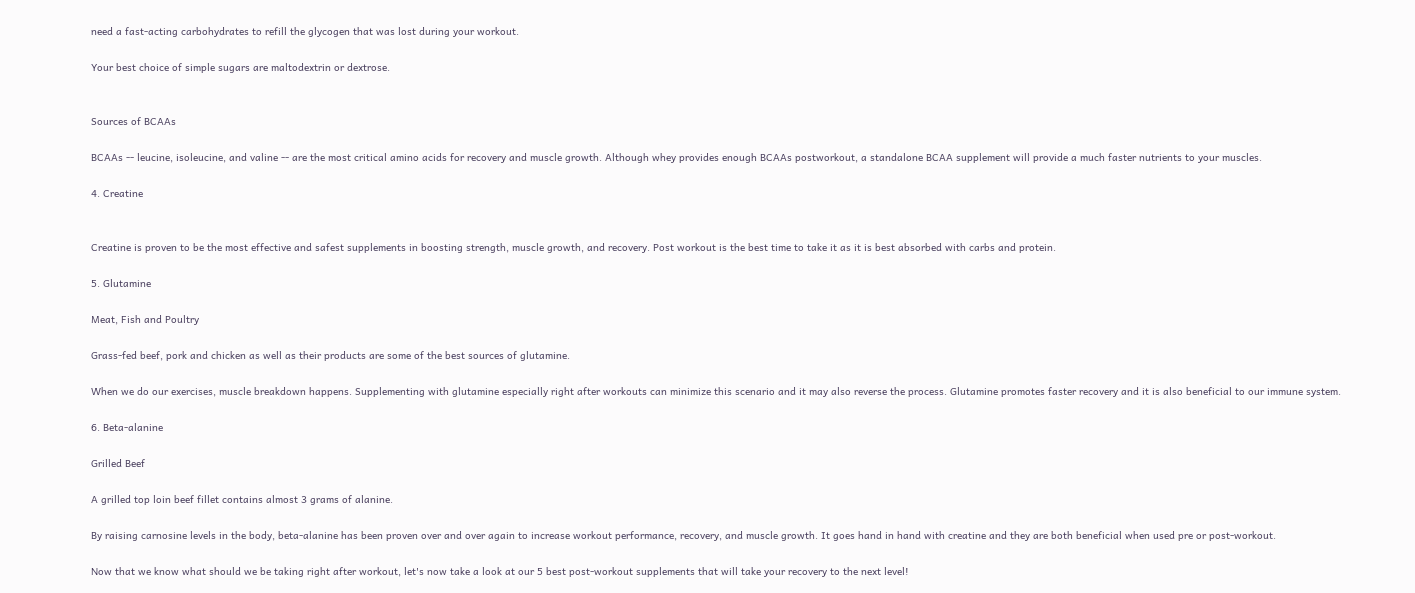need a fast-acting carbohydrates to refill the glycogen that was lost during your workout.

Your best choice of simple sugars are maltodextrin or dextrose.


Sources of BCAAs

BCAAs -- leucine, isoleucine, and valine -- are the most critical amino acids for recovery and muscle growth. Although whey provides enough BCAAs postworkout, a standalone BCAA supplement will provide a much faster nutrients to your muscles.

4. Creatine


Creatine is proven to be the most effective and safest supplements in boosting strength, muscle growth, and recovery. Post workout is the best time to take it as it is best absorbed with carbs and protein.

5. Glutamine

Meat, Fish and Poultry

Grass-fed beef, pork and chicken as well as their products are some of the best sources of glutamine.

When we do our exercises, muscle breakdown happens. Supplementing with glutamine especially right after workouts can minimize this scenario and it may also reverse the process. Glutamine promotes faster recovery and it is also beneficial to our immune system.

6. Beta-alanine

Grilled Beef

A grilled top loin beef fillet contains almost 3 grams of alanine.

By raising carnosine levels in the body, beta-alanine has been proven over and over again to increase workout performance, recovery, and muscle growth. It goes hand in hand with creatine and they are both beneficial when used pre or post-workout.

Now that we know what should we be taking right after workout, let's now take a look at our 5 best post-workout supplements that will take your recovery to the next level!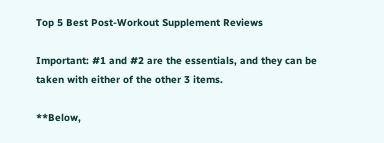Top 5 Best Post-Workout Supplement Reviews

Important: #1 and #2 are the essentials, and they can be taken with either of the other 3 items.

**Below,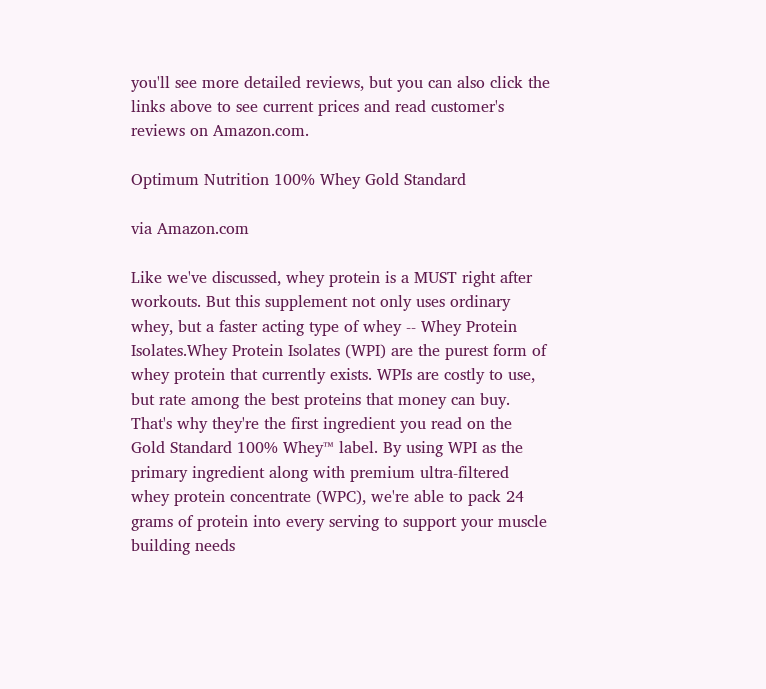you'll see more detailed reviews, but you can also click the links above to see current prices and read customer's reviews on Amazon.com.

Optimum Nutrition 100% Whey Gold Standard

via Amazon.com

Like we've discussed, whey protein is a MUST right after workouts. But this supplement not only uses ordinary whey, but a faster acting type of whey -- Whey Protein Isolates.Whey Protein Isolates (WPI) are the purest form of whey protein that currently exists. WPIs are costly to use, but rate among the best proteins that money can buy. That's why they're the first ingredient you read on the Gold Standard 100% Whey™ label. By using WPI as the primary ingredient along with premium ultra-filtered whey protein concentrate (WPC), we're able to pack 24 grams of protein into every serving to support your muscle building needs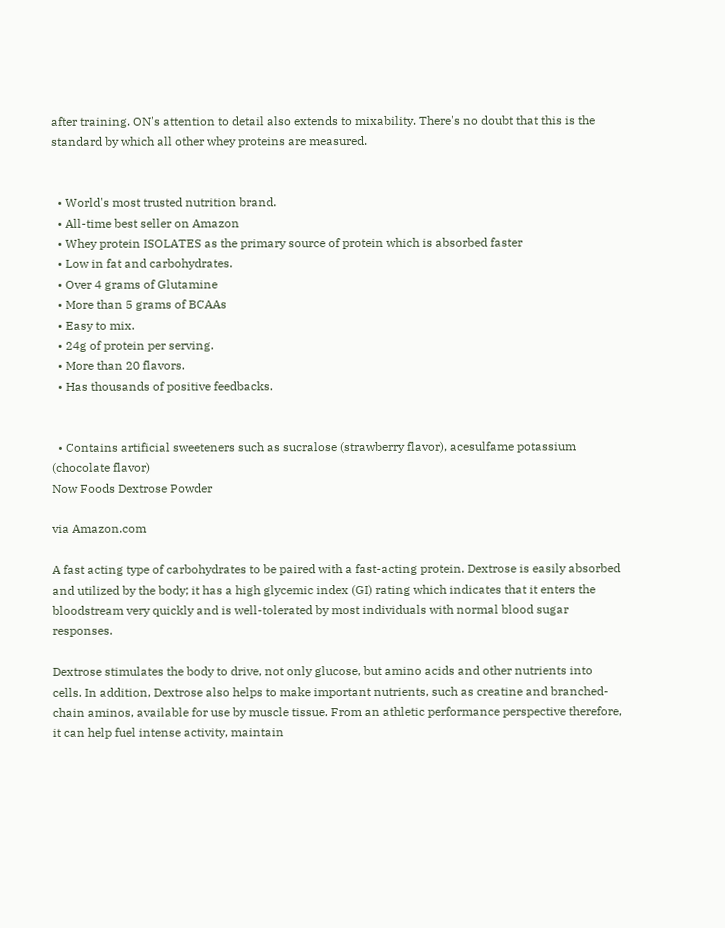after training. ON's attention to detail also extends to mixability. There's no doubt that this is the standard by which all other whey proteins are measured.


  • World's most trusted nutrition brand.
  • All-time best seller on Amazon
  • Whey protein ISOLATES as the primary source of protein which is absorbed faster
  • Low in fat and carbohydrates.
  • Over 4 grams of Glutamine
  • More than 5 grams of BCAAs
  • Easy to mix.
  • 24g of protein per serving.
  • More than 20 flavors.
  • Has thousands of positive feedbacks.


  • Contains artificial sweeteners such as sucralose (strawberry flavor), acesulfame potassium (chocolate flavor)
Now Foods Dextrose Powder

via Amazon.com

A fast acting type of carbohydrates to be paired with a fast-acting protein. Dextrose is easily absorbed and utilized by the body; it has a high glycemic index (GI) rating which indicates that it enters the bloodstream very quickly and is well-tolerated by most individuals with normal blood sugar responses.

Dextrose stimulates the body to drive, not only glucose, but amino acids and other nutrients into cells. In addition, Dextrose also helps to make important nutrients, such as creatine and branched-chain aminos, available for use by muscle tissue. From an athletic performance perspective therefore, it can help fuel intense activity, maintain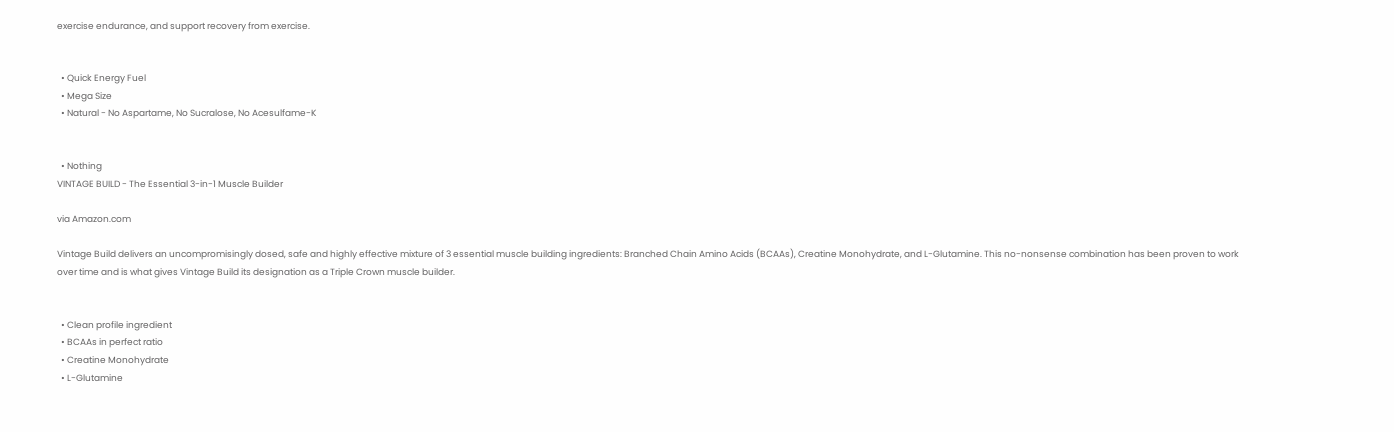exercise endurance, and support recovery from exercise.


  • Quick Energy Fuel
  • Mega Size
  • Natural - No Aspartame, No Sucralose, No Acesulfame-K


  • Nothing
VINTAGE BUILD - The Essential 3-in-1 Muscle Builder

via Amazon.com

Vintage Build delivers an uncompromisingly dosed, safe and highly effective mixture of 3 essential muscle building ingredients: Branched Chain Amino Acids (BCAAs), Creatine Monohydrate, and L-Glutamine. This no-nonsense combination has been proven to work over time and is what gives Vintage Build its designation as a Triple Crown muscle builder.


  • Clean profile ingredient
  • BCAAs in perfect ratio
  • Creatine Monohydrate
  • L-Glutamine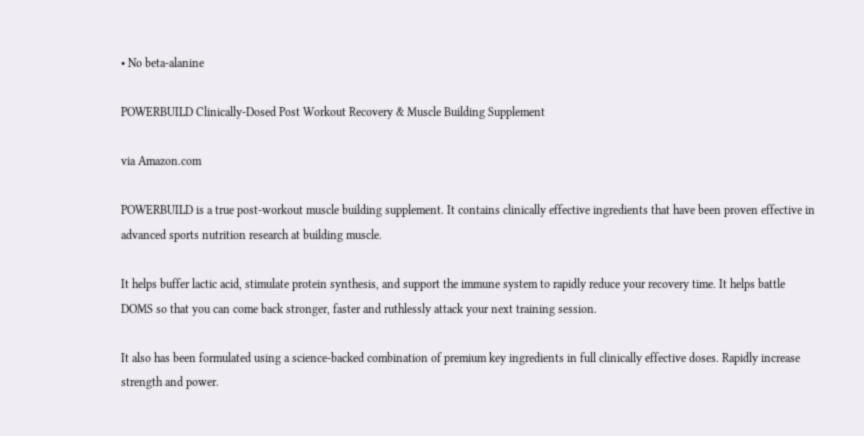• No beta-alanine

POWERBUILD Clinically-Dosed Post Workout Recovery & Muscle Building Supplement

via Amazon.com

POWERBUILD is a true post-workout muscle building supplement. It contains clinically effective ingredients that have been proven effective in advanced sports nutrition research at building muscle.

It helps buffer lactic acid, stimulate protein synthesis, and support the immune system to rapidly reduce your recovery time. It helps battle DOMS so that you can come back stronger, faster and ruthlessly attack your next training session.

It also has been formulated using a science-backed combination of premium key ingredients in full clinically effective doses. Rapidly increase strength and power.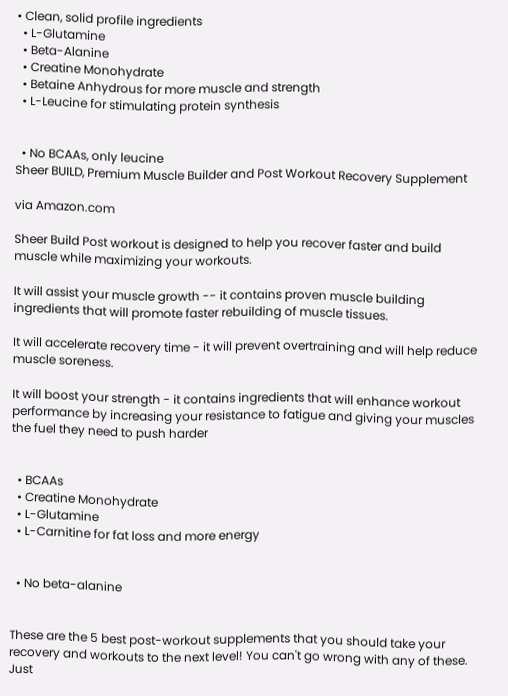• Clean, solid profile ingredients
  • L-Glutamine
  • Beta-Alanine
  • Creatine Monohydrate
  • Betaine Anhydrous for more muscle and strength
  • L-Leucine for stimulating protein synthesis


  • No BCAAs, only leucine
Sheer BUILD, Premium Muscle Builder and Post Workout Recovery Supplement

via Amazon.com

Sheer Build Post workout is designed to help you recover faster and build muscle while maximizing your workouts.

It will assist your muscle growth -- it contains proven muscle building ingredients that will promote faster rebuilding of muscle tissues.

It will accelerate recovery time - it will prevent overtraining and will help reduce muscle soreness.

It will boost your strength - it contains ingredients that will enhance workout performance by increasing your resistance to fatigue and giving your muscles the fuel they need to push harder


  • BCAAs
  • Creatine Monohydrate
  • L-Glutamine
  • L-Carnitine for fat loss and more energy


  • No beta-alanine


These are the 5 best post-workout supplements that you should take your recovery and workouts to the next level! You can't go wrong with any of these. Just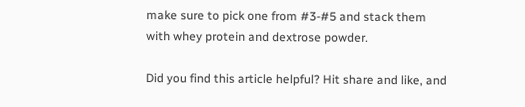make sure to pick one from #3-#5 and stack them with whey protein and dextrose powder.

Did you find this article helpful? Hit share and like, and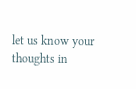let us know your thoughts in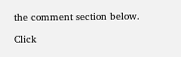the comment section below.

Click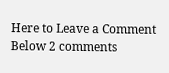Here to Leave a Comment Below 2 comments